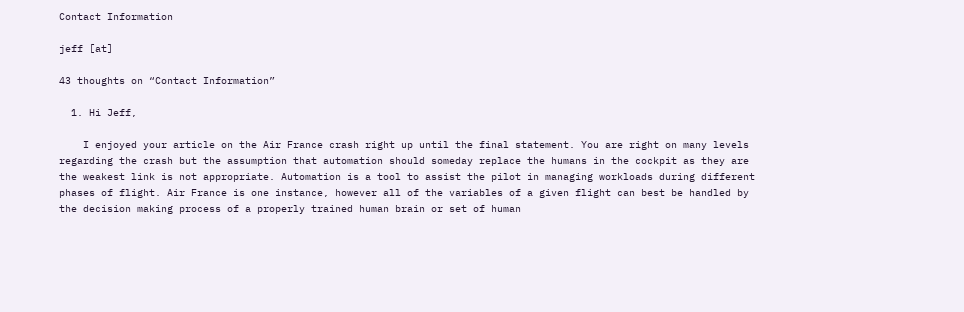Contact Information

jeff [at]

43 thoughts on “Contact Information”

  1. Hi Jeff,

    I enjoyed your article on the Air France crash right up until the final statement. You are right on many levels regarding the crash but the assumption that automation should someday replace the humans in the cockpit as they are the weakest link is not appropriate. Automation is a tool to assist the pilot in managing workloads during different phases of flight. Air France is one instance, however all of the variables of a given flight can best be handled by the decision making process of a properly trained human brain or set of human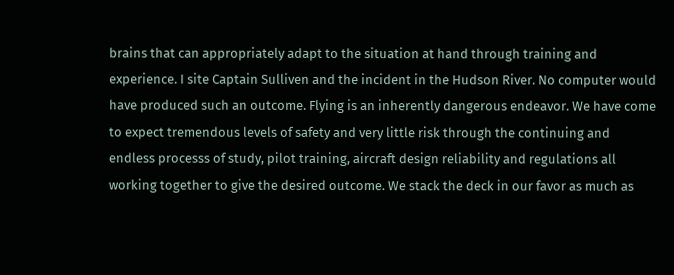brains that can appropriately adapt to the situation at hand through training and experience. I site Captain Sulliven and the incident in the Hudson River. No computer would have produced such an outcome. Flying is an inherently dangerous endeavor. We have come to expect tremendous levels of safety and very little risk through the continuing and endless processs of study, pilot training, aircraft design reliability and regulations all working together to give the desired outcome. We stack the deck in our favor as much as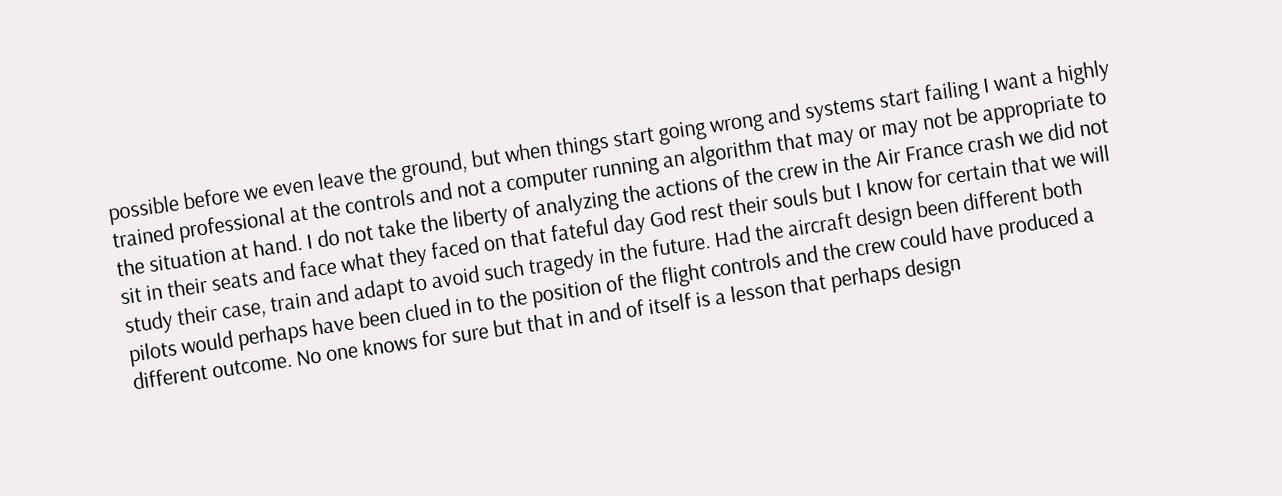possible before we even leave the ground, but when things start going wrong and systems start failing I want a highly trained professional at the controls and not a computer running an algorithm that may or may not be appropriate to the situation at hand. I do not take the liberty of analyzing the actions of the crew in the Air France crash we did not sit in their seats and face what they faced on that fateful day God rest their souls but I know for certain that we will study their case, train and adapt to avoid such tragedy in the future. Had the aircraft design been different both pilots would perhaps have been clued in to the position of the flight controls and the crew could have produced a different outcome. No one knows for sure but that in and of itself is a lesson that perhaps design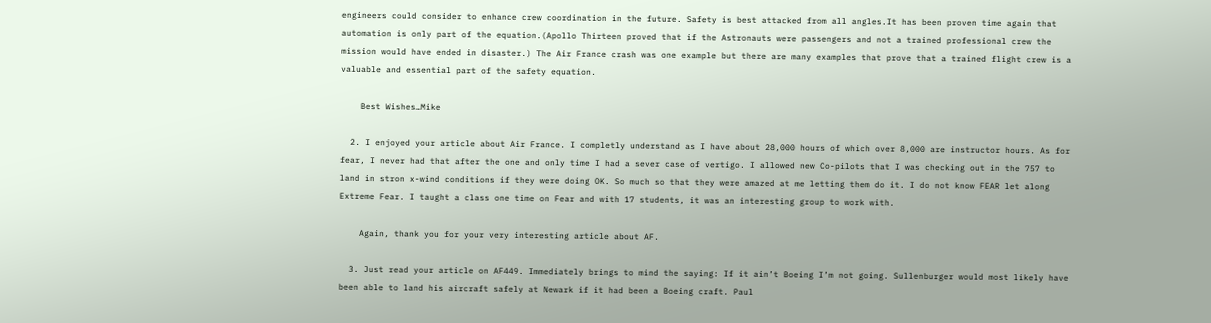engineers could consider to enhance crew coordination in the future. Safety is best attacked from all angles.It has been proven time again that automation is only part of the equation.(Apollo Thirteen proved that if the Astronauts were passengers and not a trained professional crew the mission would have ended in disaster.) The Air France crash was one example but there are many examples that prove that a trained flight crew is a valuable and essential part of the safety equation.

    Best Wishes…Mike

  2. I enjoyed your article about Air France. I completly understand as I have about 28,000 hours of which over 8,000 are instructor hours. As for fear, I never had that after the one and only time I had a sever case of vertigo. I allowed new Co-pilots that I was checking out in the 757 to land in stron x-wind conditions if they were doing OK. So much so that they were amazed at me letting them do it. I do not know FEAR let along Extreme Fear. I taught a class one time on Fear and with 17 students, it was an interesting group to work with.

    Again, thank you for your very interesting article about AF.

  3. Just read your article on AF449. Immediately brings to mind the saying: If it ain’t Boeing I’m not going. Sullenburger would most likely have been able to land his aircraft safely at Newark if it had been a Boeing craft. Paul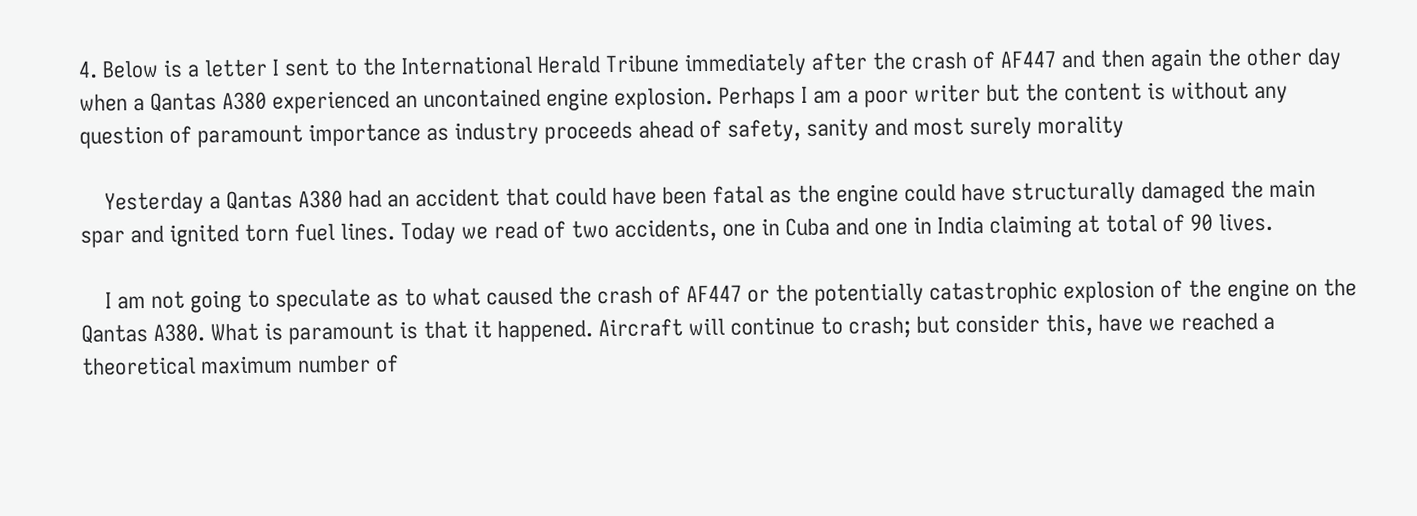4. Below is a letter I sent to the International Herald Tribune immediately after the crash of AF447 and then again the other day when a Qantas A380 experienced an uncontained engine explosion. Perhaps I am a poor writer but the content is without any question of paramount importance as industry proceeds ahead of safety, sanity and most surely morality

    Yesterday a Qantas A380 had an accident that could have been fatal as the engine could have structurally damaged the main spar and ignited torn fuel lines. Today we read of two accidents, one in Cuba and one in India claiming at total of 90 lives.

    I am not going to speculate as to what caused the crash of AF447 or the potentially catastrophic explosion of the engine on the Qantas A380. What is paramount is that it happened. Aircraft will continue to crash; but consider this, have we reached a theoretical maximum number of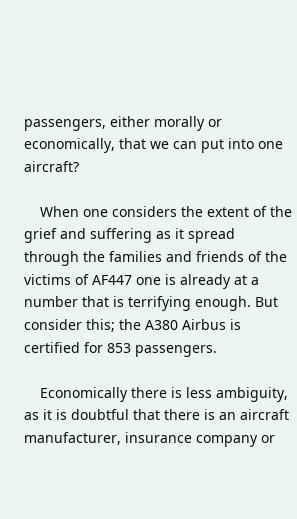passengers, either morally or economically, that we can put into one aircraft?

    When one considers the extent of the grief and suffering as it spread through the families and friends of the victims of AF447 one is already at a number that is terrifying enough. But consider this; the A380 Airbus is certified for 853 passengers.

    Economically there is less ambiguity, as it is doubtful that there is an aircraft manufacturer, insurance company or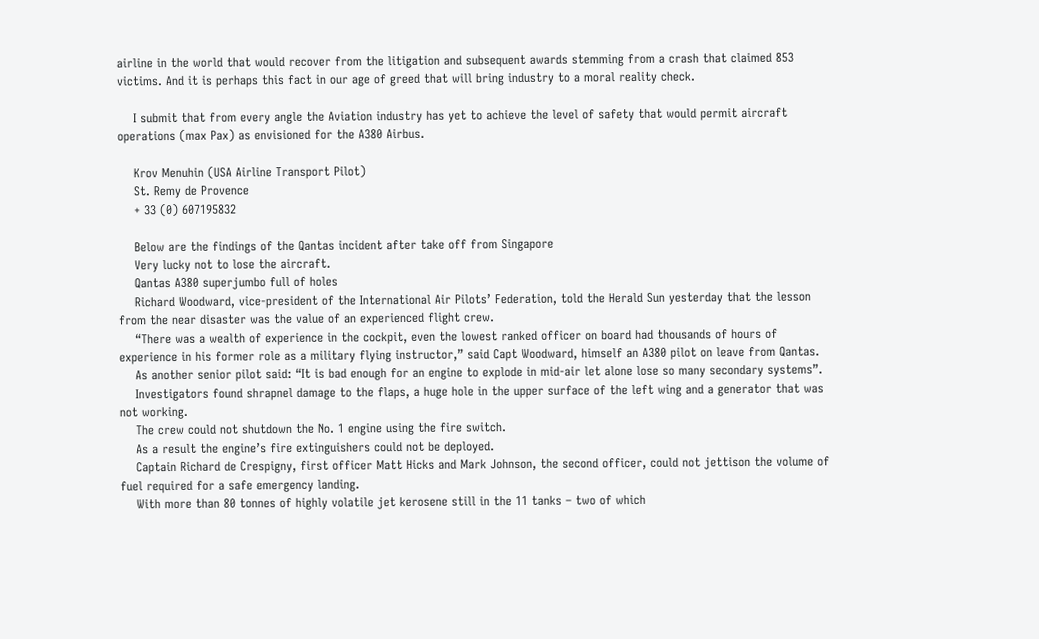airline in the world that would recover from the litigation and subsequent awards stemming from a crash that claimed 853 victims. And it is perhaps this fact in our age of greed that will bring industry to a moral reality check.

    I submit that from every angle the Aviation industry has yet to achieve the level of safety that would permit aircraft operations (max Pax) as envisioned for the A380 Airbus.

    Krov Menuhin (USA Airline Transport Pilot)
    St. Remy de Provence
    + 33 (0) 607195832

    Below are the findings of the Qantas incident after take off from Singapore
    Very lucky not to lose the aircraft.
    Qantas A380 superjumbo full of holes
    Richard Woodward, vice-president of the International Air Pilots’ Federation, told the Herald Sun yesterday that the lesson from the near disaster was the value of an experienced flight crew.
    “There was a wealth of experience in the cockpit, even the lowest ranked officer on board had thousands of hours of experience in his former role as a military flying instructor,” said Capt Woodward, himself an A380 pilot on leave from Qantas.
    As another senior pilot said: “It is bad enough for an engine to explode in mid-air let alone lose so many secondary systems”.
    Investigators found shrapnel damage to the flaps, a huge hole in the upper surface of the left wing and a generator that was not working.
    The crew could not shutdown the No. 1 engine using the fire switch.
    As a result the engine’s fire extinguishers could not be deployed.
    Captain Richard de Crespigny, first officer Matt Hicks and Mark Johnson, the second officer, could not jettison the volume of fuel required for a safe emergency landing.
    With more than 80 tonnes of highly volatile jet kerosene still in the 11 tanks – two of which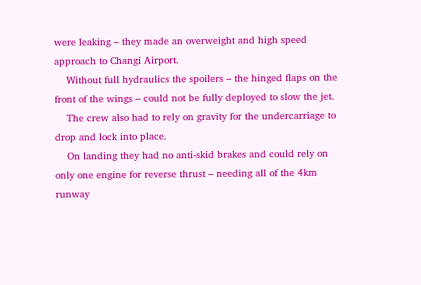were leaking – they made an overweight and high speed approach to Changi Airport.
    Without full hydraulics the spoilers – the hinged flaps on the front of the wings – could not be fully deployed to slow the jet.
    The crew also had to rely on gravity for the undercarriage to drop and lock into place.
    On landing they had no anti-skid brakes and could rely on only one engine for reverse thrust – needing all of the 4km runway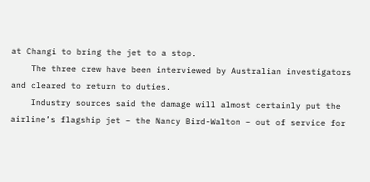at Changi to bring the jet to a stop.
    The three crew have been interviewed by Australian investigators and cleared to return to duties.
    Industry sources said the damage will almost certainly put the airline’s flagship jet – the Nancy Bird-Walton – out of service for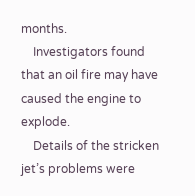months.
    Investigators found that an oil fire may have caused the engine to explode.
    Details of the stricken jet’s problems were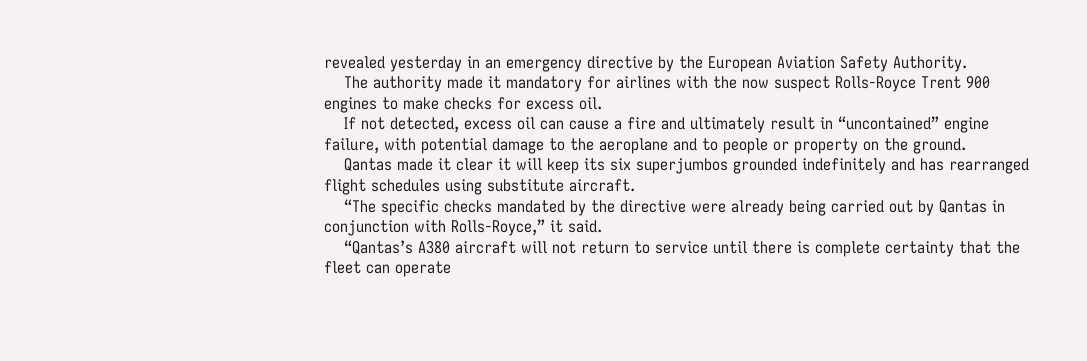revealed yesterday in an emergency directive by the European Aviation Safety Authority.
    The authority made it mandatory for airlines with the now suspect Rolls-Royce Trent 900 engines to make checks for excess oil.
    If not detected, excess oil can cause a fire and ultimately result in “uncontained” engine failure, with potential damage to the aeroplane and to people or property on the ground.
    Qantas made it clear it will keep its six superjumbos grounded indefinitely and has rearranged flight schedules using substitute aircraft.
    “The specific checks mandated by the directive were already being carried out by Qantas in conjunction with Rolls-Royce,” it said.
    “Qantas’s A380 aircraft will not return to service until there is complete certainty that the fleet can operate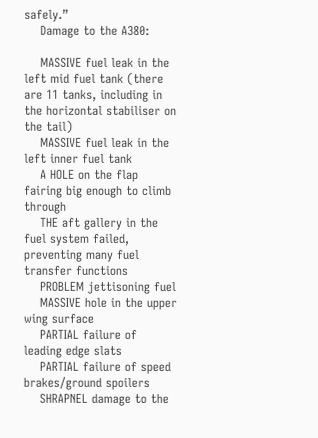safely.”
    Damage to the A380:

    MASSIVE fuel leak in the left mid fuel tank (there are 11 tanks, including in the horizontal stabiliser on the tail)
    MASSIVE fuel leak in the left inner fuel tank
    A HOLE on the flap fairing big enough to climb through
    THE aft gallery in the fuel system failed, preventing many fuel transfer functions
    PROBLEM jettisoning fuel
    MASSIVE hole in the upper wing surface
    PARTIAL failure of leading edge slats
    PARTIAL failure of speed brakes/ground spoilers
    SHRAPNEL damage to the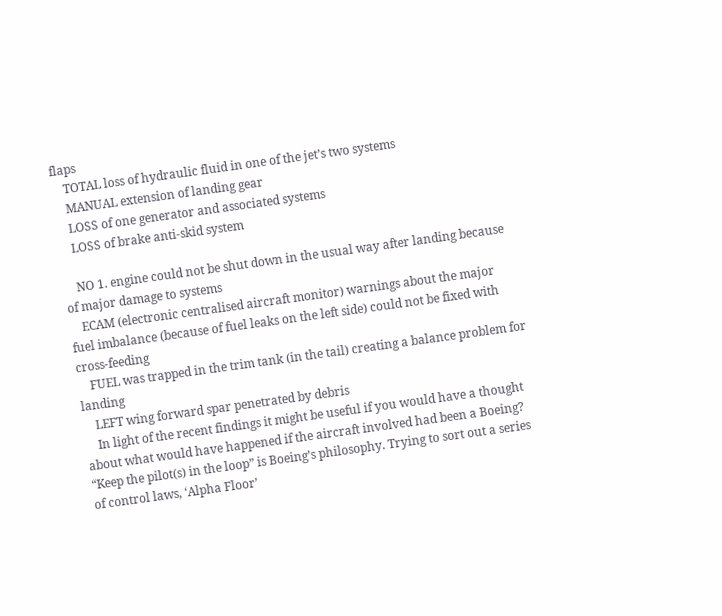flaps
    TOTAL loss of hydraulic fluid in one of the jet’s two systems
    MANUAL extension of landing gear
    LOSS of one generator and associated systems
    LOSS of brake anti-skid system

    NO 1. engine could not be shut down in the usual way after landing because of major damage to systems
    ECAM (electronic centralised aircraft monitor) warnings about the major fuel imbalance (because of fuel leaks on the left side) could not be fixed with cross-feeding
    FUEL was trapped in the trim tank (in the tail) creating a balance problem for landing
    LEFT wing forward spar penetrated by debris
    In light of the recent findings it might be useful if you would have a thought about what would have happened if the aircraft involved had been a Boeing? “Keep the pilot(s) in the loop” is Boeing’s philosophy. Trying to sort out a series of control laws, ‘Alpha Floor’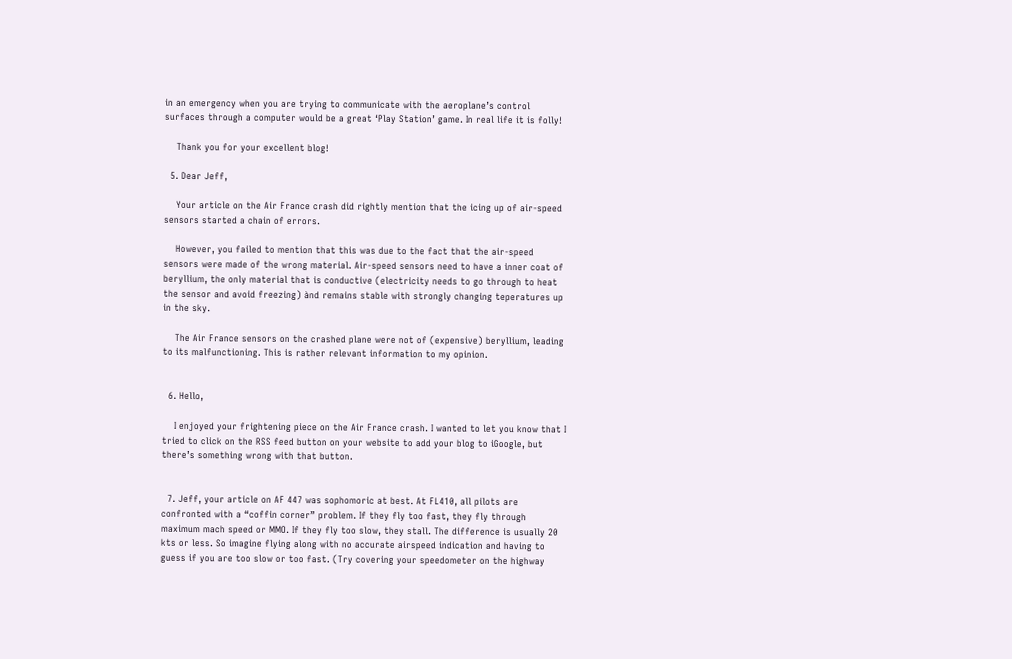in an emergency when you are trying to communicate with the aeroplane’s control surfaces through a computer would be a great ‘Play Station’ game. In real life it is folly!

    Thank you for your excellent blog!

  5. Dear Jeff,

    Your article on the Air France crash did rightly mention that the icing up of air-speed sensors started a chain of errors.

    However, you failed to mention that this was due to the fact that the air-speed sensors were made of the wrong material. Air-speed sensors need to have a inner coat of beryllium, the only material that is conductive (electricity needs to go through to heat the sensor and avoid freezing) ànd remains stable with strongly changing teperatures up in the sky.

    The Air France sensors on the crashed plane were not of (expensive) beryllium, leading to its malfunctioning. This is rather relevant information to my opinion.


  6. Hello,

    I enjoyed your frightening piece on the Air France crash. I wanted to let you know that I tried to click on the RSS feed button on your website to add your blog to iGoogle, but there’s something wrong with that button.


  7. Jeff, your article on AF 447 was sophomoric at best. At FL410, all pilots are confronted with a “coffin corner” problem. If they fly too fast, they fly through maximum mach speed or MMO. If they fly too slow, they stall. The difference is usually 20 kts or less. So imagine flying along with no accurate airspeed indication and having to guess if you are too slow or too fast. (Try covering your speedometer on the highway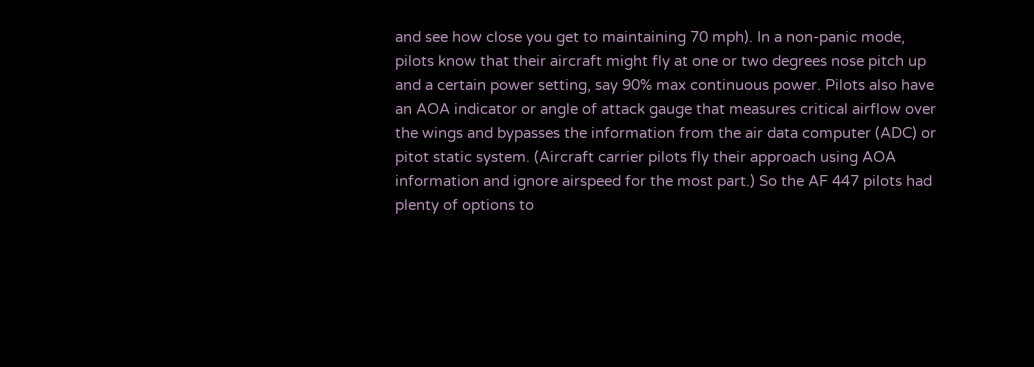and see how close you get to maintaining 70 mph). In a non-panic mode, pilots know that their aircraft might fly at one or two degrees nose pitch up and a certain power setting, say 90% max continuous power. Pilots also have an AOA indicator or angle of attack gauge that measures critical airflow over the wings and bypasses the information from the air data computer (ADC) or pitot static system. (Aircraft carrier pilots fly their approach using AOA information and ignore airspeed for the most part.) So the AF 447 pilots had plenty of options to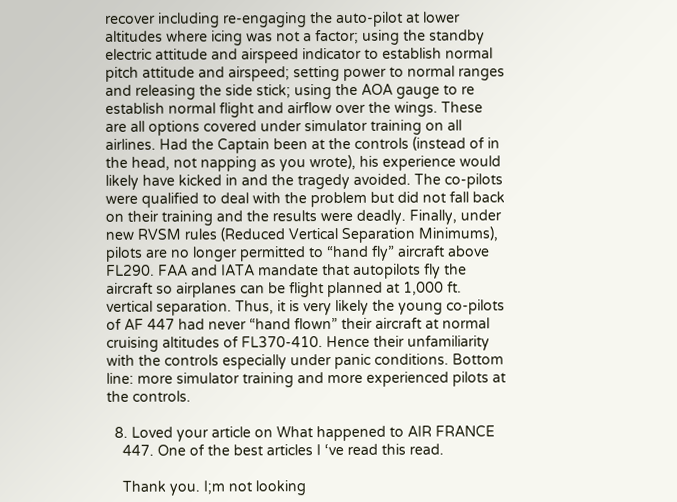recover including re-engaging the auto-pilot at lower altitudes where icing was not a factor; using the standby electric attitude and airspeed indicator to establish normal pitch attitude and airspeed; setting power to normal ranges and releasing the side stick; using the AOA gauge to re establish normal flight and airflow over the wings. These are all options covered under simulator training on all airlines. Had the Captain been at the controls (instead of in the head, not napping as you wrote), his experience would likely have kicked in and the tragedy avoided. The co-pilots were qualified to deal with the problem but did not fall back on their training and the results were deadly. Finally, under new RVSM rules (Reduced Vertical Separation Minimums), pilots are no longer permitted to “hand fly” aircraft above FL290. FAA and IATA mandate that autopilots fly the aircraft so airplanes can be flight planned at 1,000 ft. vertical separation. Thus, it is very likely the young co-pilots of AF 447 had never “hand flown” their aircraft at normal cruising altitudes of FL370-410. Hence their unfamiliarity with the controls especially under panic conditions. Bottom line: more simulator training and more experienced pilots at the controls.

  8. Loved your article on What happened to AIR FRANCE
    447. One of the best articles I ‘ve read this read.

    Thank you. I;m not looking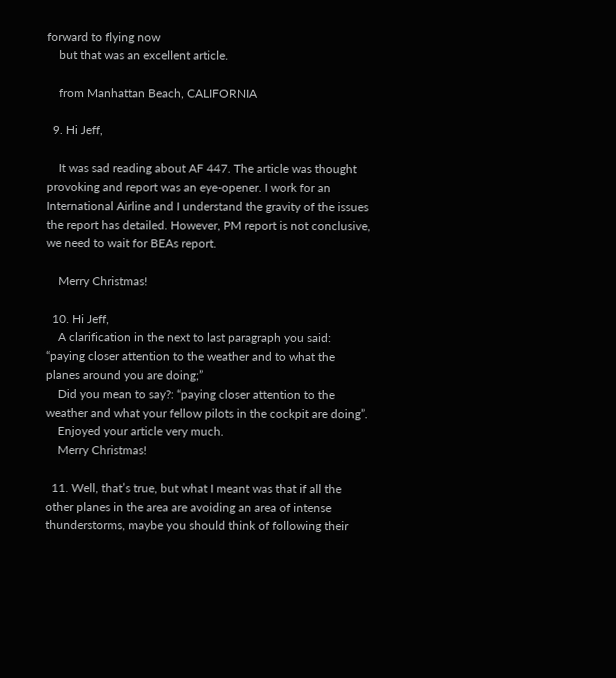forward to flying now
    but that was an excellent article.

    from Manhattan Beach, CALIFORNIA

  9. Hi Jeff,

    It was sad reading about AF 447. The article was thought provoking and report was an eye-opener. I work for an International Airline and I understand the gravity of the issues the report has detailed. However, PM report is not conclusive, we need to wait for BEAs report.

    Merry Christmas!

  10. Hi Jeff,
    A clarification in the next to last paragraph you said: “paying closer attention to the weather and to what the planes around you are doing;”
    Did you mean to say?: “paying closer attention to the weather and what your fellow pilots in the cockpit are doing”.
    Enjoyed your article very much.
    Merry Christmas!

  11. Well, that’s true, but what I meant was that if all the other planes in the area are avoiding an area of intense thunderstorms, maybe you should think of following their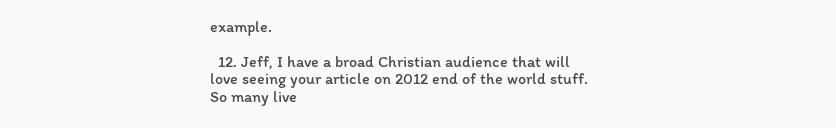example.

  12. Jeff, I have a broad Christian audience that will love seeing your article on 2012 end of the world stuff. So many live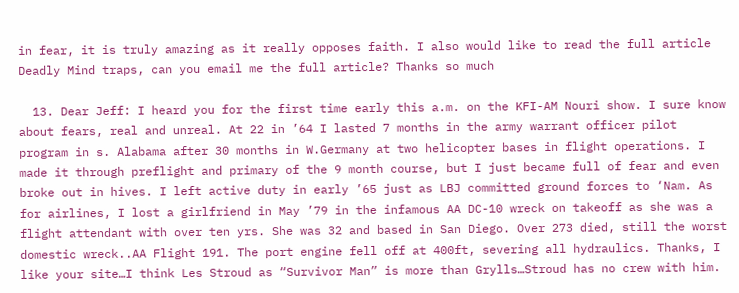in fear, it is truly amazing as it really opposes faith. I also would like to read the full article Deadly Mind traps, can you email me the full article? Thanks so much

  13. Dear Jeff: I heard you for the first time early this a.m. on the KFI-AM Nouri show. I sure know about fears, real and unreal. At 22 in ’64 I lasted 7 months in the army warrant officer pilot program in s. Alabama after 30 months in W.Germany at two helicopter bases in flight operations. I made it through preflight and primary of the 9 month course, but I just became full of fear and even broke out in hives. I left active duty in early ’65 just as LBJ committed ground forces to ‘Nam. As for airlines, I lost a girlfriend in May ’79 in the infamous AA DC-10 wreck on takeoff as she was a flight attendant with over ten yrs. She was 32 and based in San Diego. Over 273 died, still the worst domestic wreck..AA Flight 191. The port engine fell off at 400ft, severing all hydraulics. Thanks, I like your site…I think Les Stroud as “Survivor Man” is more than Grylls…Stroud has no crew with him.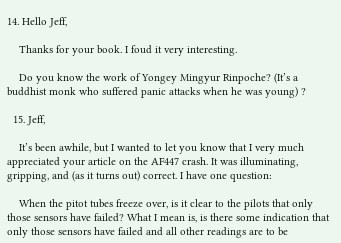14. Hello Jeff,

    Thanks for your book. I foud it very interesting.

    Do you know the work of Yongey Mingyur Rinpoche? (It’s a buddhist monk who suffered panic attacks when he was young) ?

  15. Jeff,

    It’s been awhile, but I wanted to let you know that I very much appreciated your article on the AF447 crash. It was illuminating, gripping, and (as it turns out) correct. I have one question:

    When the pitot tubes freeze over, is it clear to the pilots that only those sensors have failed? What I mean is, is there some indication that only those sensors have failed and all other readings are to be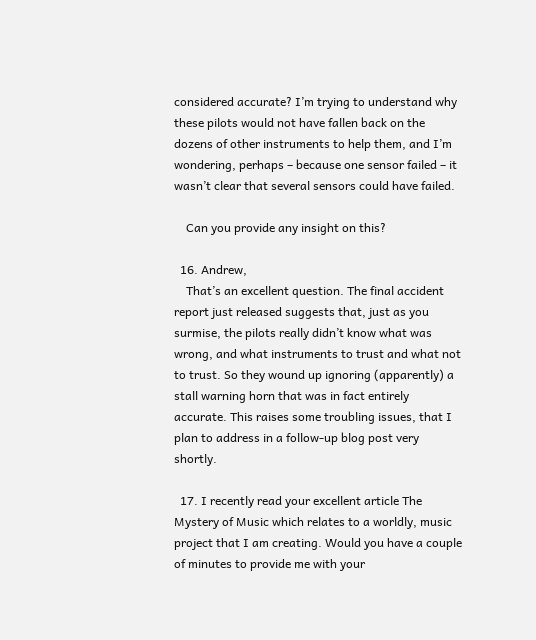considered accurate? I’m trying to understand why these pilots would not have fallen back on the dozens of other instruments to help them, and I’m wondering, perhaps – because one sensor failed – it wasn’t clear that several sensors could have failed.

    Can you provide any insight on this?

  16. Andrew,
    That’s an excellent question. The final accident report just released suggests that, just as you surmise, the pilots really didn’t know what was wrong, and what instruments to trust and what not to trust. So they wound up ignoring (apparently) a stall warning horn that was in fact entirely accurate. This raises some troubling issues, that I plan to address in a follow-up blog post very shortly.

  17. I recently read your excellent article The Mystery of Music which relates to a worldly, music project that I am creating. Would you have a couple of minutes to provide me with your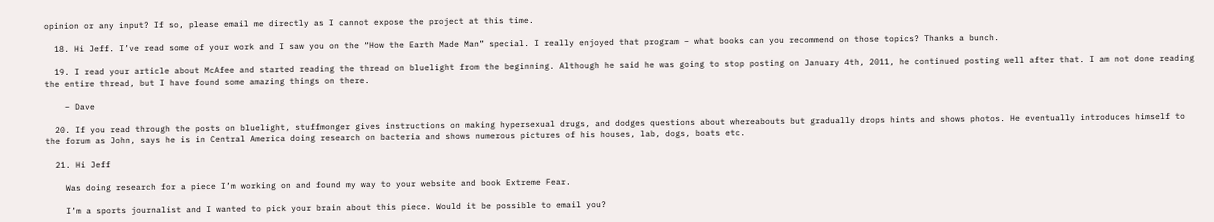opinion or any input? If so, please email me directly as I cannot expose the project at this time.

  18. Hi Jeff. I’ve read some of your work and I saw you on the “How the Earth Made Man” special. I really enjoyed that program – what books can you recommend on those topics? Thanks a bunch.

  19. I read your article about McAfee and started reading the thread on bluelight from the beginning. Although he said he was going to stop posting on January 4th, 2011, he continued posting well after that. I am not done reading the entire thread, but I have found some amazing things on there.

    – Dave

  20. If you read through the posts on bluelight, stuffmonger gives instructions on making hypersexual drugs, and dodges questions about whereabouts but gradually drops hints and shows photos. He eventually introduces himself to the forum as John, says he is in Central America doing research on bacteria and shows numerous pictures of his houses, lab, dogs, boats etc.

  21. Hi Jeff

    Was doing research for a piece I’m working on and found my way to your website and book Extreme Fear.

    I’m a sports journalist and I wanted to pick your brain about this piece. Would it be possible to email you?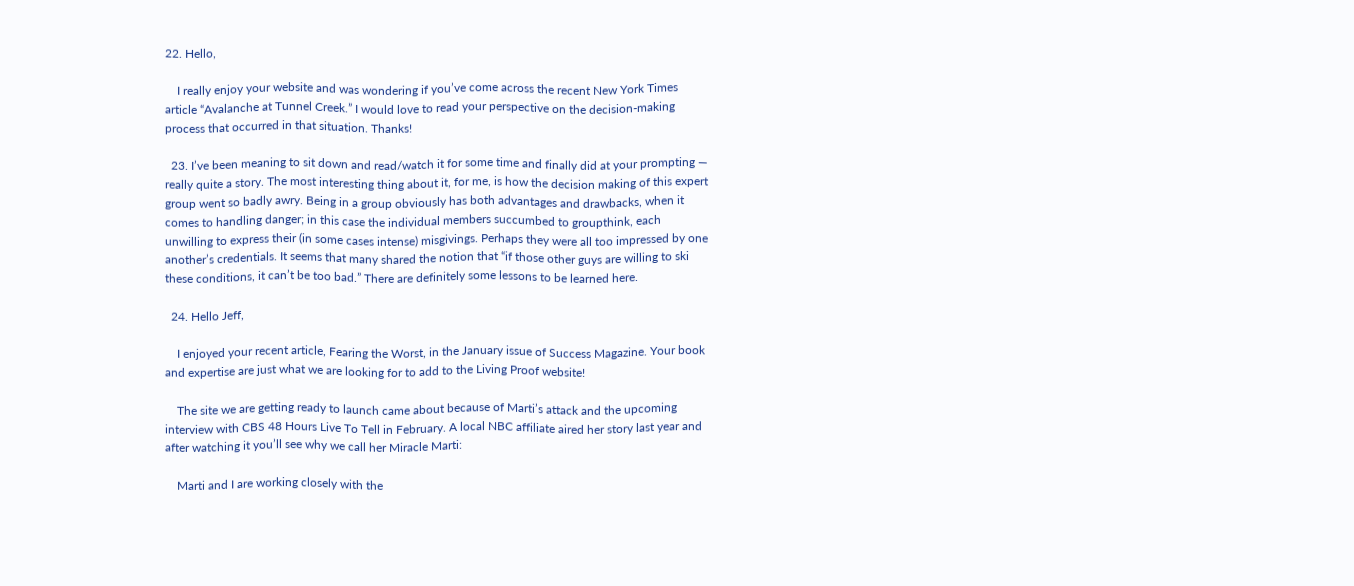22. Hello,

    I really enjoy your website and was wondering if you’ve come across the recent New York Times article “Avalanche at Tunnel Creek.” I would love to read your perspective on the decision-making process that occurred in that situation. Thanks!

  23. I’ve been meaning to sit down and read/watch it for some time and finally did at your prompting — really quite a story. The most interesting thing about it, for me, is how the decision making of this expert group went so badly awry. Being in a group obviously has both advantages and drawbacks, when it comes to handling danger; in this case the individual members succumbed to groupthink, each unwilling to express their (in some cases intense) misgivings. Perhaps they were all too impressed by one another’s credentials. It seems that many shared the notion that “if those other guys are willing to ski these conditions, it can’t be too bad.” There are definitely some lessons to be learned here.

  24. Hello Jeff,

    I enjoyed your recent article, Fearing the Worst, in the January issue of Success Magazine. Your book and expertise are just what we are looking for to add to the Living Proof website!

    The site we are getting ready to launch came about because of Marti’s attack and the upcoming interview with CBS 48 Hours Live To Tell in February. A local NBC affiliate aired her story last year and after watching it you’ll see why we call her Miracle Marti:

    Marti and I are working closely with the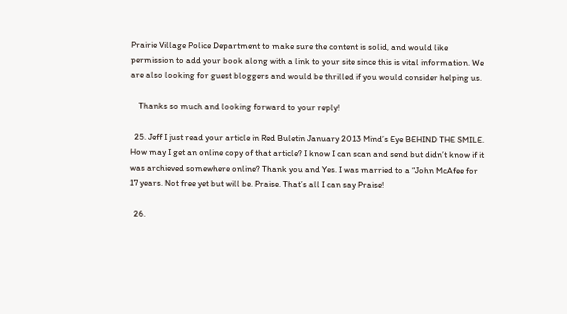Prairie Village Police Department to make sure the content is solid, and would like permission to add your book along with a link to your site since this is vital information. We are also looking for guest bloggers and would be thrilled if you would consider helping us.

    Thanks so much and looking forward to your reply!

  25. Jeff I just read your article in Red Buletin January 2013 Mind’s Eye BEHIND THE SMILE. How may I get an online copy of that article? I know I can scan and send but didn’t know if it was archieved somewhere online? Thank you and Yes. I was married to a “John McAfee for 17 years. Not free yet but will be. Praise. That’s all I can say Praise!

  26.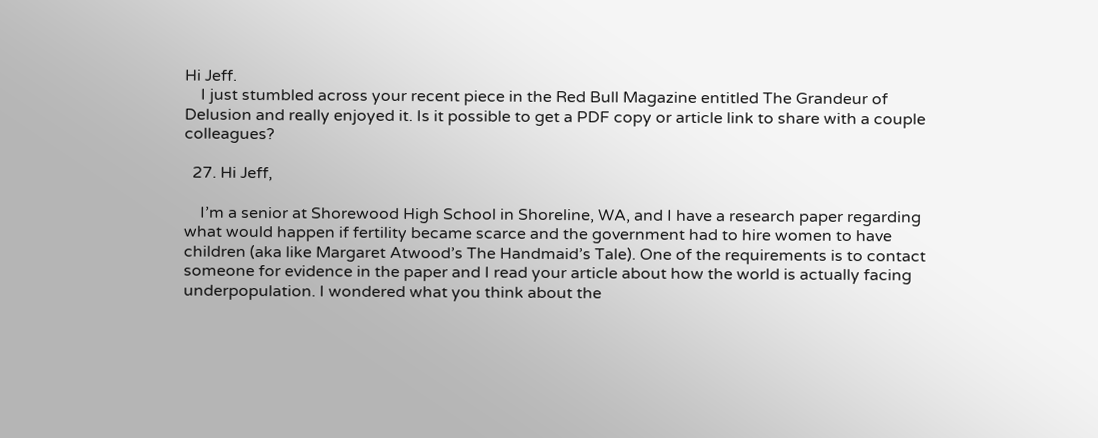Hi Jeff.
    I just stumbled across your recent piece in the Red Bull Magazine entitled The Grandeur of Delusion and really enjoyed it. Is it possible to get a PDF copy or article link to share with a couple colleagues?

  27. Hi Jeff,

    I’m a senior at Shorewood High School in Shoreline, WA, and I have a research paper regarding what would happen if fertility became scarce and the government had to hire women to have children (aka like Margaret Atwood’s The Handmaid’s Tale). One of the requirements is to contact someone for evidence in the paper and I read your article about how the world is actually facing underpopulation. I wondered what you think about the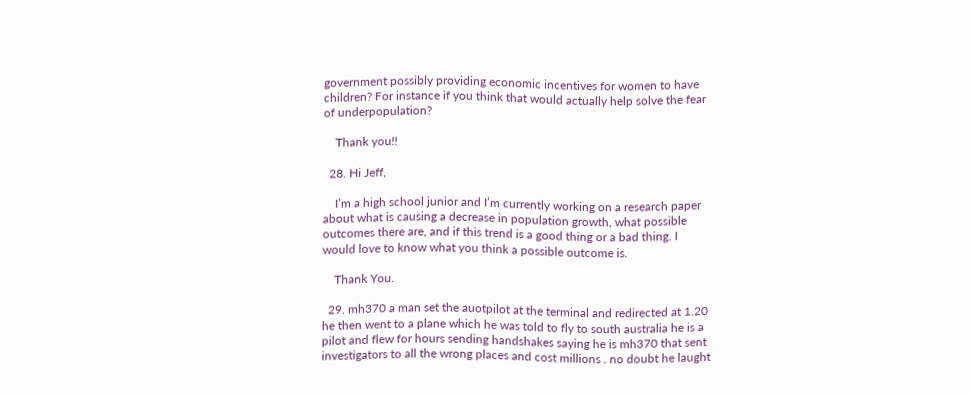government possibly providing economic incentives for women to have children? For instance if you think that would actually help solve the fear of underpopulation?

    Thank you!!

  28. Hi Jeff,

    I’m a high school junior and I’m currently working on a research paper about what is causing a decrease in population growth, what possible outcomes there are, and if this trend is a good thing or a bad thing. I would love to know what you think a possible outcome is.

    Thank You.

  29. mh370 a man set the auotpilot at the terminal and redirected at 1.20 he then went to a plane which he was told to fly to south australia he is a pilot and flew for hours sending handshakes saying he is mh370 that sent investigators to all the wrong places and cost millions . no doubt he laught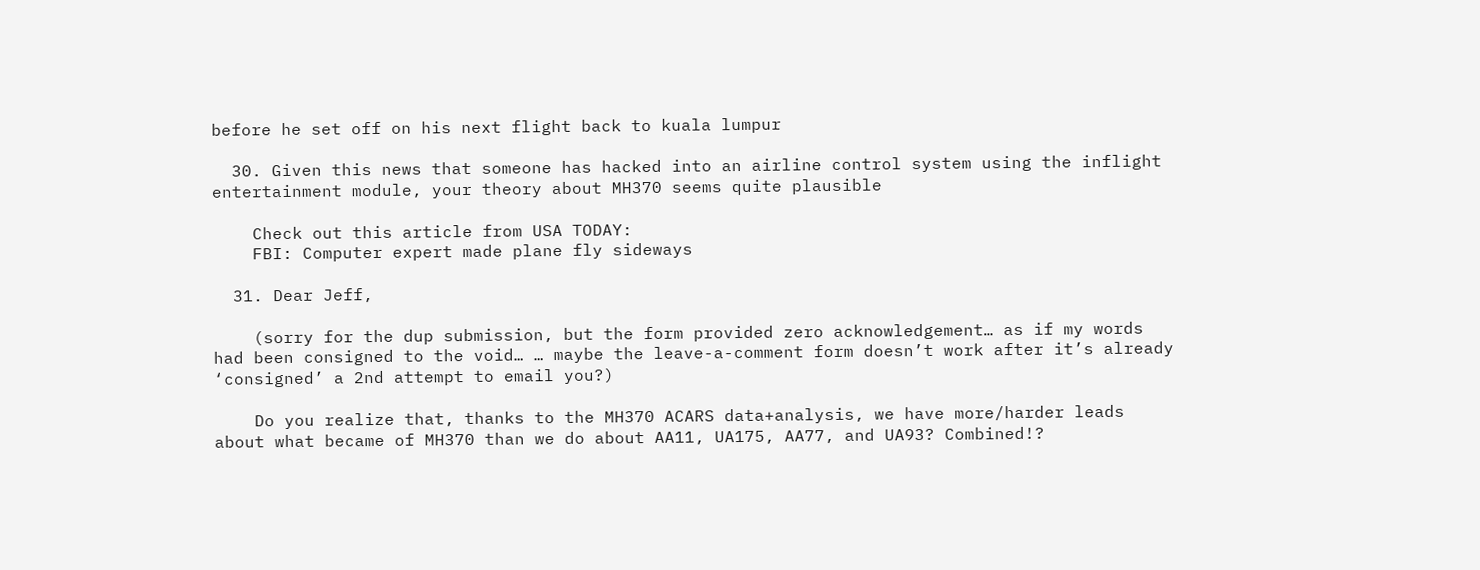before he set off on his next flight back to kuala lumpur

  30. Given this news that someone has hacked into an airline control system using the inflight entertainment module, your theory about MH370 seems quite plausible

    Check out this article from USA TODAY:
    FBI: Computer expert made plane fly sideways

  31. Dear Jeff,

    (sorry for the dup submission, but the form provided zero acknowledgement… as if my words had been consigned to the void… … maybe the leave-a-comment form doesn’t work after it’s already ‘consigned’ a 2nd attempt to email you?)

    Do you realize that, thanks to the MH370 ACARS data+analysis, we have more/harder leads about what became of MH370 than we do about AA11, UA175, AA77, and UA93? Combined!?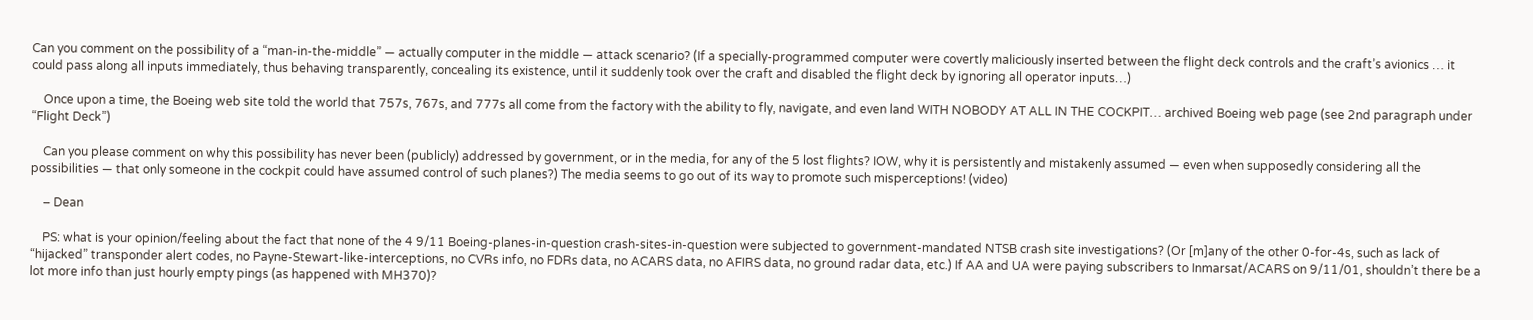Can you comment on the possibility of a “man-in-the-middle” — actually computer in the middle — attack scenario? (If a specially-programmed computer were covertly maliciously inserted between the flight deck controls and the craft’s avionics … it could pass along all inputs immediately, thus behaving transparently, concealing its existence, until it suddenly took over the craft and disabled the flight deck by ignoring all operator inputs…)

    Once upon a time, the Boeing web site told the world that 757s, 767s, and 777s all come from the factory with the ability to fly, navigate, and even land WITH NOBODY AT ALL IN THE COCKPIT… archived Boeing web page (see 2nd paragraph under “Flight Deck”)

    Can you please comment on why this possibility has never been (publicly) addressed by government, or in the media, for any of the 5 lost flights? IOW, why it is persistently and mistakenly assumed — even when supposedly considering all the possibilities — that only someone in the cockpit could have assumed control of such planes?) The media seems to go out of its way to promote such misperceptions! (video)

    – Dean

    PS: what is your opinion/feeling about the fact that none of the 4 9/11 Boeing-planes-in-question crash-sites-in-question were subjected to government-mandated NTSB crash site investigations? (Or [m]any of the other 0-for-4s, such as lack of “hijacked” transponder alert codes, no Payne-Stewart-like-interceptions, no CVRs info, no FDRs data, no ACARS data, no AFIRS data, no ground radar data, etc.) If AA and UA were paying subscribers to Inmarsat/ACARS on 9/11/01, shouldn’t there be a lot more info than just hourly empty pings (as happened with MH370)?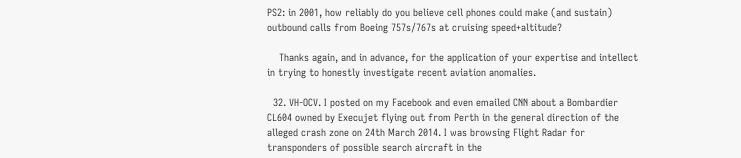PS2: in 2001, how reliably do you believe cell phones could make (and sustain) outbound calls from Boeing 757s/767s at cruising speed+altitude?

    Thanks again, and in advance, for the application of your expertise and intellect in trying to honestly investigate recent aviation anomalies.

  32. VH-OCV. I posted on my Facebook and even emailed CNN about a Bombardier CL604 owned by Execujet flying out from Perth in the general direction of the alleged crash zone on 24th March 2014. I was browsing Flight Radar for transponders of possible search aircraft in the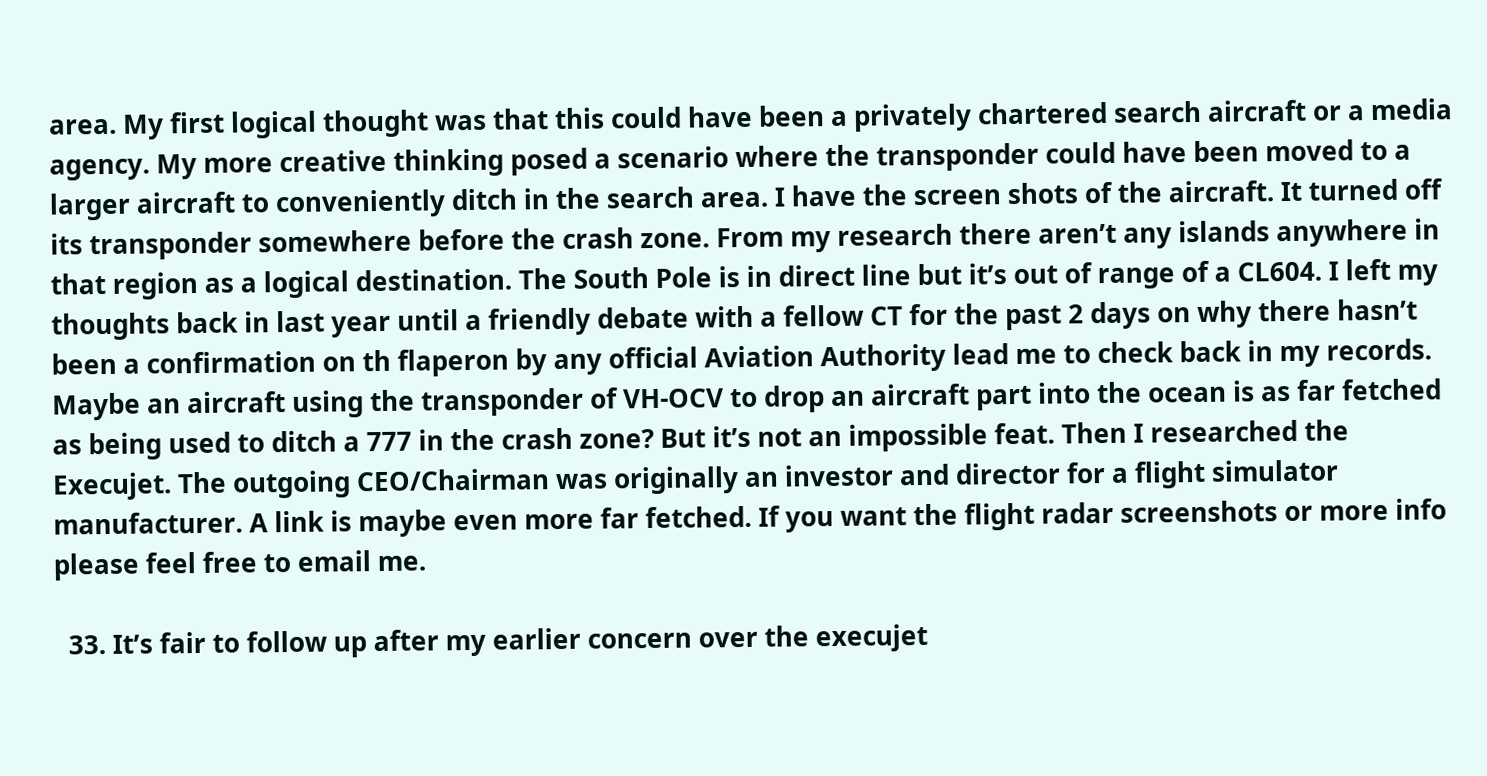area. My first logical thought was that this could have been a privately chartered search aircraft or a media agency. My more creative thinking posed a scenario where the transponder could have been moved to a larger aircraft to conveniently ditch in the search area. I have the screen shots of the aircraft. It turned off its transponder somewhere before the crash zone. From my research there aren’t any islands anywhere in that region as a logical destination. The South Pole is in direct line but it’s out of range of a CL604. I left my thoughts back in last year until a friendly debate with a fellow CT for the past 2 days on why there hasn’t been a confirmation on th flaperon by any official Aviation Authority lead me to check back in my records. Maybe an aircraft using the transponder of VH-OCV to drop an aircraft part into the ocean is as far fetched as being used to ditch a 777 in the crash zone? But it’s not an impossible feat. Then I researched the Execujet. The outgoing CEO/Chairman was originally an investor and director for a flight simulator manufacturer. A link is maybe even more far fetched. If you want the flight radar screenshots or more info please feel free to email me.

  33. It’s fair to follow up after my earlier concern over the execujet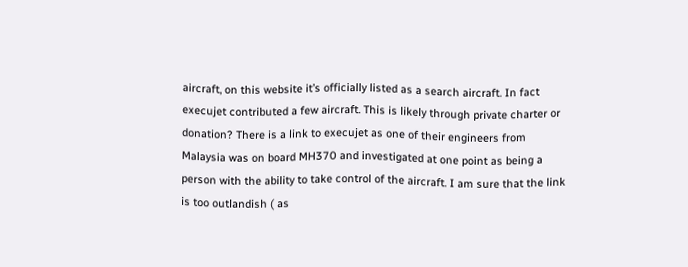aircraft, on this website it’s officially listed as a search aircraft. In fact execujet contributed a few aircraft. This is likely through private charter or donation? There is a link to execujet as one of their engineers from Malaysia was on board MH370 and investigated at one point as being a person with the ability to take control of the aircraft. I am sure that the link is too outlandish ( as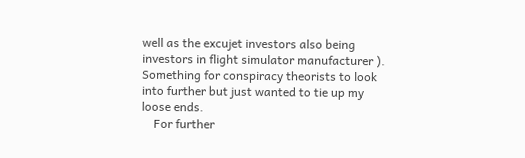well as the excujet investors also being investors in flight simulator manufacturer ). Something for conspiracy theorists to look into further but just wanted to tie up my loose ends.
    For further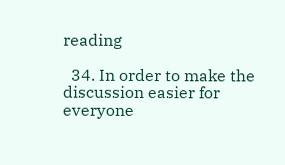reading

  34. In order to make the discussion easier for everyone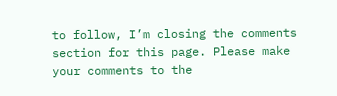to follow, I’m closing the comments section for this page. Please make your comments to the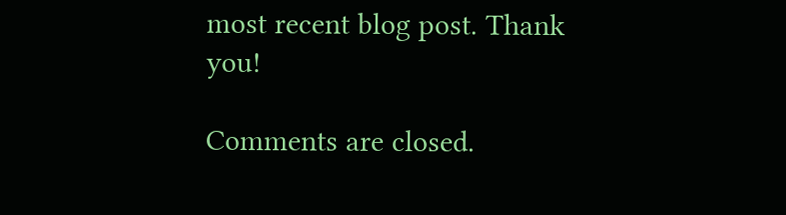most recent blog post. Thank you!

Comments are closed.